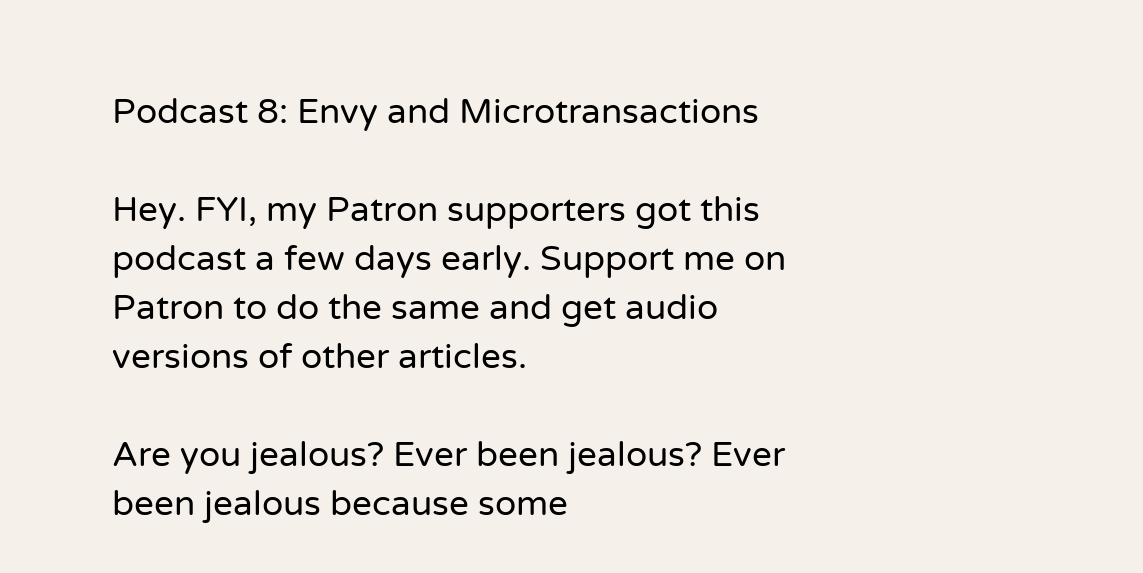Podcast 8: Envy and Microtransactions

Hey. FYI, my Patron supporters got this podcast a few days early. Support me on Patron to do the same and get audio versions of other articles.

Are you jealous? Ever been jealous? Ever been jealous because some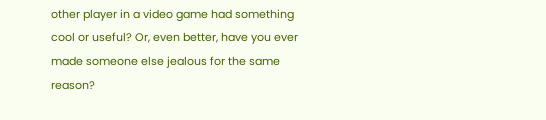other player in a video game had something cool or useful? Or, even better, have you ever made someone else jealous for the same reason?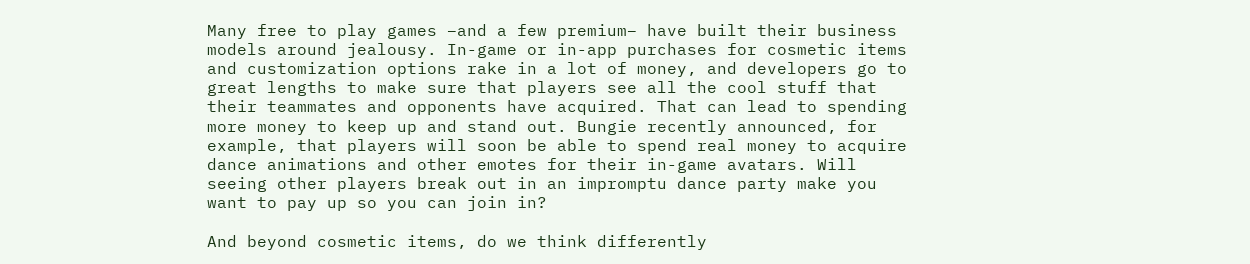Many free to play games –and a few premium– have built their business models around jealousy. In-game or in-app purchases for cosmetic items and customization options rake in a lot of money, and developers go to great lengths to make sure that players see all the cool stuff that their teammates and opponents have acquired. That can lead to spending more money to keep up and stand out. Bungie recently announced, for example, that players will soon be able to spend real money to acquire dance animations and other emotes for their in-game avatars. Will seeing other players break out in an impromptu dance party make you want to pay up so you can join in?

And beyond cosmetic items, do we think differently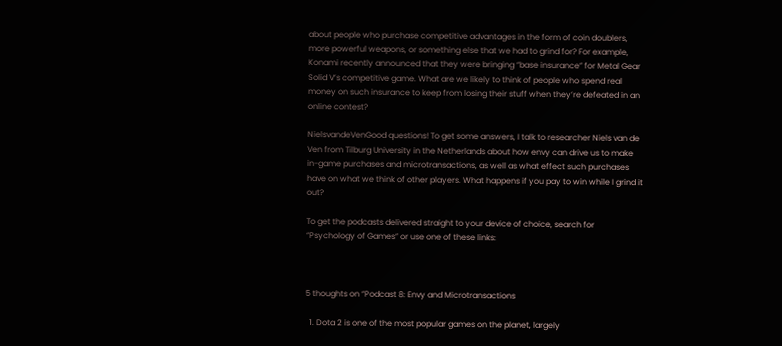about people who purchase competitive advantages in the form of coin doublers, more powerful weapons, or something else that we had to grind for? For example, Konami recently announced that they were bringing “base insurance” for Metal Gear Solid V’s competitive game. What are we likely to think of people who spend real money on such insurance to keep from losing their stuff when they’re defeated in an online contest?

NielsvandeVenGood questions! To get some answers, I talk to researcher Niels van de Ven from Tilburg University in the Netherlands about how envy can drive us to make in-game purchases and microtransactions, as well as what effect such purchases have on what we think of other players. What happens if you pay to win while I grind it out?

To get the podcasts delivered straight to your device of choice, search for “Psychology of Games” or use one of these links:



5 thoughts on “Podcast 8: Envy and Microtransactions

  1. Dota 2 is one of the most popular games on the planet, largely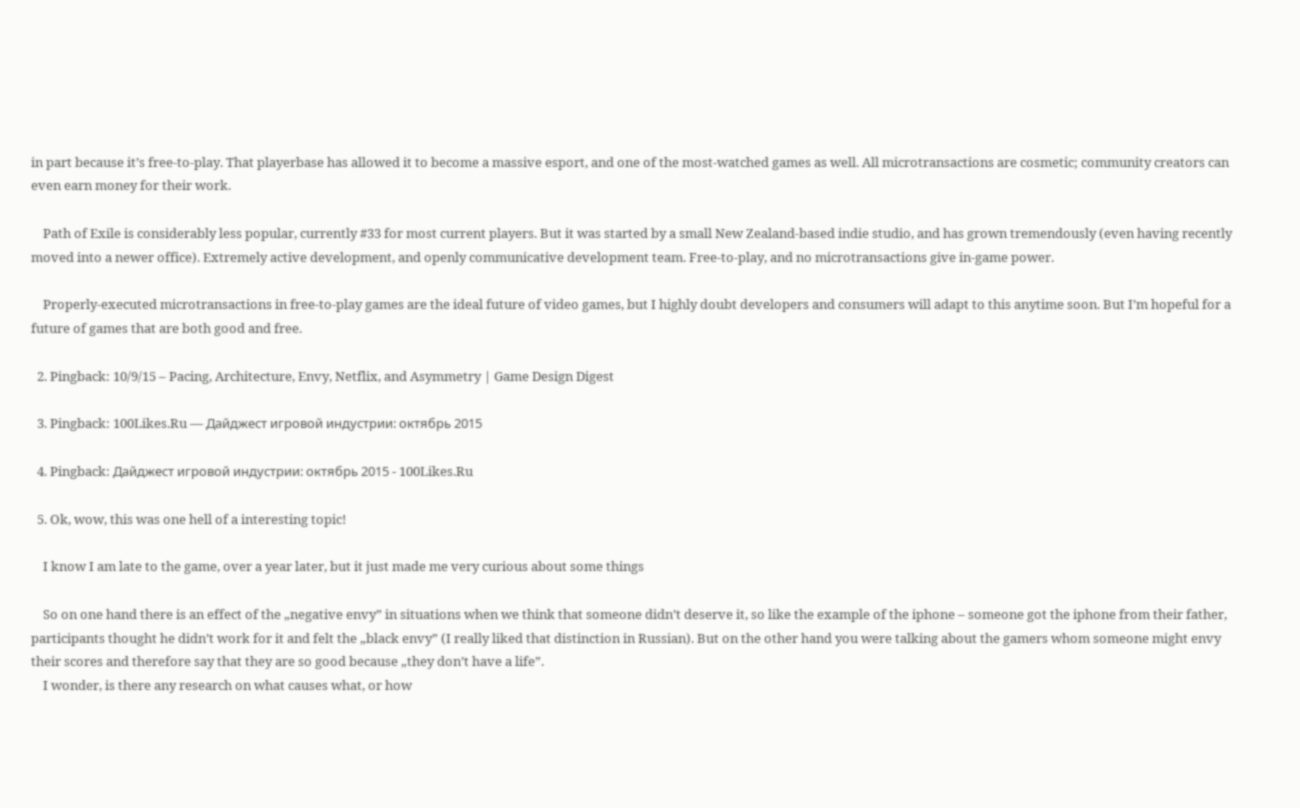in part because it’s free-to-play. That playerbase has allowed it to become a massive esport, and one of the most-watched games as well. All microtransactions are cosmetic; community creators can even earn money for their work.

    Path of Exile is considerably less popular, currently #33 for most current players. But it was started by a small New Zealand-based indie studio, and has grown tremendously (even having recently moved into a newer office). Extremely active development, and openly communicative development team. Free-to-play, and no microtransactions give in-game power.

    Properly-executed microtransactions in free-to-play games are the ideal future of video games, but I highly doubt developers and consumers will adapt to this anytime soon. But I’m hopeful for a future of games that are both good and free.

  2. Pingback: 10/9/15 – Pacing, Architecture, Envy, Netflix, and Asymmetry | Game Design Digest

  3. Pingback: 100Likes.Ru — Дайджест игровой индустрии: октябрь 2015

  4. Pingback: Дайджест игровой индустрии: октябрь 2015 - 100Likes.Ru

  5. Ok, wow, this was one hell of a interesting topic!

    I know I am late to the game, over a year later, but it just made me very curious about some things

    So on one hand there is an effect of the „negative envy” in situations when we think that someone didn’t deserve it, so like the example of the iphone – someone got the iphone from their father, participants thought he didn’t work for it and felt the „black envy” (I really liked that distinction in Russian). But on the other hand you were talking about the gamers whom someone might envy their scores and therefore say that they are so good because „they don’t have a life”.
    I wonder, is there any research on what causes what, or how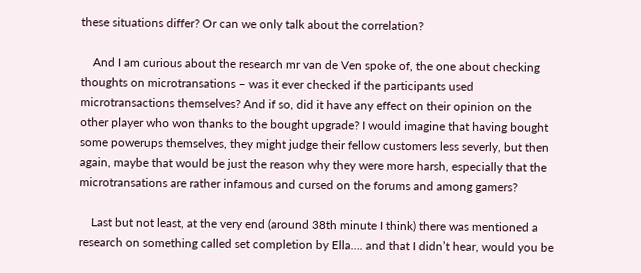these situations differ? Or can we only talk about the correlation?

    And I am curious about the research mr van de Ven spoke of, the one about checking thoughts on microtransations – was it ever checked if the participants used microtransactions themselves? And if so, did it have any effect on their opinion on the other player who won thanks to the bought upgrade? I would imagine that having bought some powerups themselves, they might judge their fellow customers less severly, but then again, maybe that would be just the reason why they were more harsh, especially that the microtransations are rather infamous and cursed on the forums and among gamers?

    Last but not least, at the very end (around 38th minute I think) there was mentioned a research on something called set completion by Ella…. and that I didn’t hear, would you be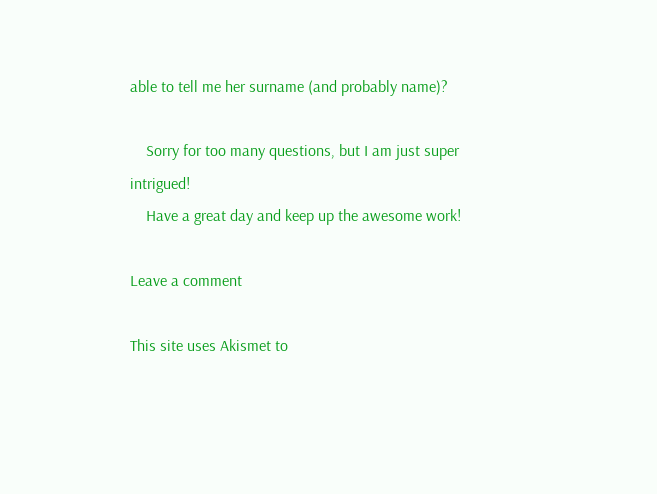able to tell me her surname (and probably name)?

    Sorry for too many questions, but I am just super intrigued!
    Have a great day and keep up the awesome work!

Leave a comment

This site uses Akismet to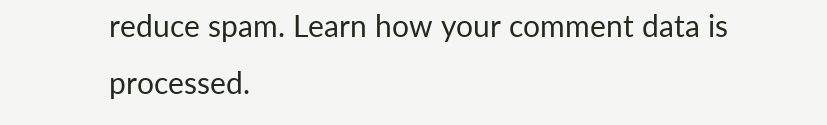reduce spam. Learn how your comment data is processed.